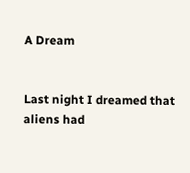A Dream


Last night I dreamed that aliens had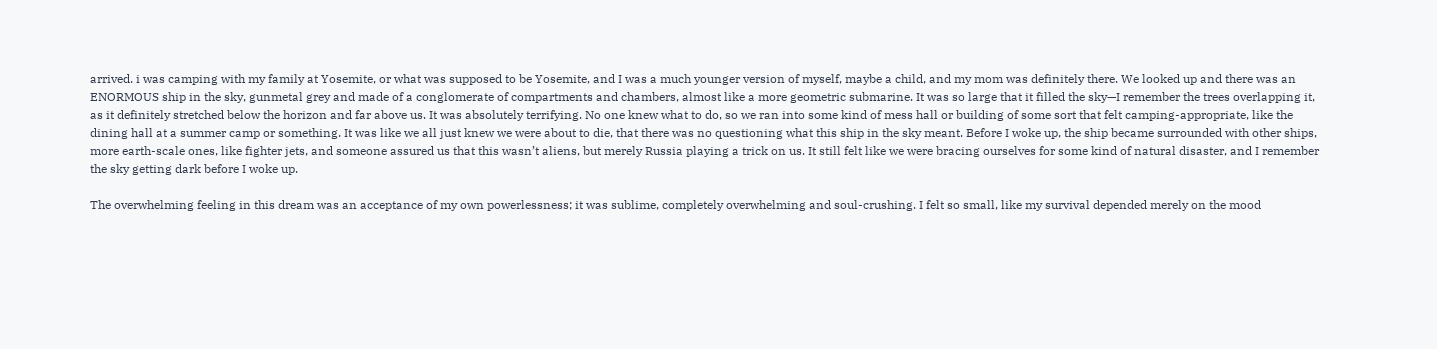arrived. i was camping with my family at Yosemite, or what was supposed to be Yosemite, and I was a much younger version of myself, maybe a child, and my mom was definitely there. We looked up and there was an ENORMOUS ship in the sky, gunmetal grey and made of a conglomerate of compartments and chambers, almost like a more geometric submarine. It was so large that it filled the sky—I remember the trees overlapping it, as it definitely stretched below the horizon and far above us. It was absolutely terrifying. No one knew what to do, so we ran into some kind of mess hall or building of some sort that felt camping-appropriate, like the dining hall at a summer camp or something. It was like we all just knew we were about to die, that there was no questioning what this ship in the sky meant. Before I woke up, the ship became surrounded with other ships, more earth-scale ones, like fighter jets, and someone assured us that this wasn’t aliens, but merely Russia playing a trick on us. It still felt like we were bracing ourselves for some kind of natural disaster, and I remember the sky getting dark before I woke up.

The overwhelming feeling in this dream was an acceptance of my own powerlessness; it was sublime, completely overwhelming and soul-crushing. I felt so small, like my survival depended merely on the mood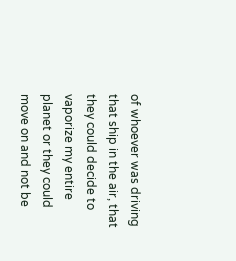of whoever was driving that ship in the air, that they could decide to vaporize my entire planet or they could move on and not be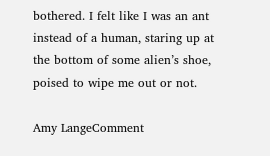bothered. I felt like I was an ant instead of a human, staring up at the bottom of some alien’s shoe, poised to wipe me out or not.

Amy LangeComment